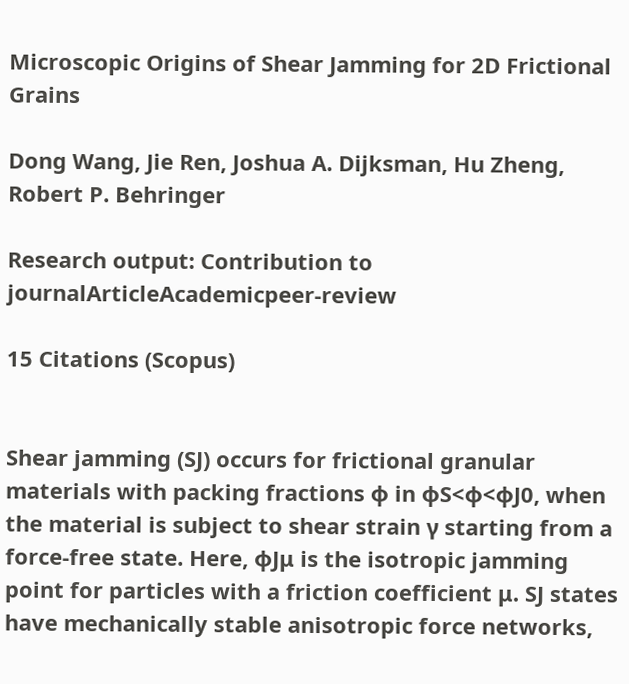Microscopic Origins of Shear Jamming for 2D Frictional Grains

Dong Wang, Jie Ren, Joshua A. Dijksman, Hu Zheng, Robert P. Behringer

Research output: Contribution to journalArticleAcademicpeer-review

15 Citations (Scopus)


Shear jamming (SJ) occurs for frictional granular materials with packing fractions φ in φS<φ<φJ0, when the material is subject to shear strain γ starting from a force-free state. Here, φJμ is the isotropic jamming point for particles with a friction coefficient μ. SJ states have mechanically stable anisotropic force networks,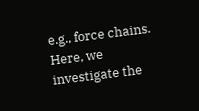e.g., force chains. Here, we investigate the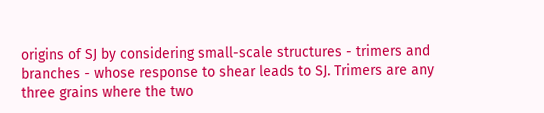origins of SJ by considering small-scale structures - trimers and branches - whose response to shear leads to SJ. Trimers are any three grains where the two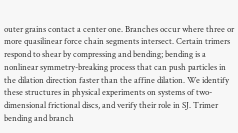outer grains contact a center one. Branches occur where three or more quasilinear force chain segments intersect. Certain trimers respond to shear by compressing and bending; bending is a nonlinear symmetry-breaking process that can push particles in the dilation direction faster than the affine dilation. We identify these structures in physical experiments on systems of two-dimensional frictional discs, and verify their role in SJ. Trimer bending and branch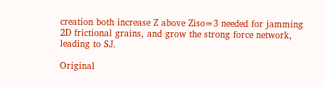creation both increase Z above Ziso≃3 needed for jamming 2D frictional grains, and grow the strong force network, leading to SJ.

Original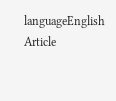languageEnglish
Article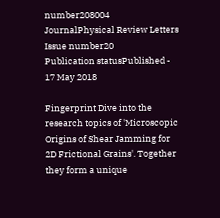number208004
JournalPhysical Review Letters
Issue number20
Publication statusPublished - 17 May 2018

Fingerprint Dive into the research topics of 'Microscopic Origins of Shear Jamming for 2D Frictional Grains'. Together they form a unique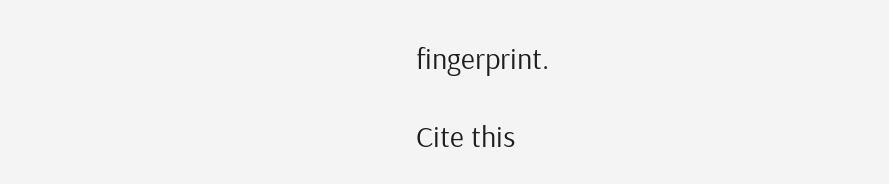fingerprint.

Cite this